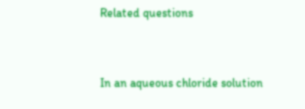Related questions


In an aqueous chloride solution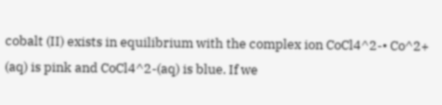cobalt (II) exists in equilibrium with the complex ion CoCl4^2-• Co^2+ (aq) is pink and CoCl4^2-(aq) is blue. If we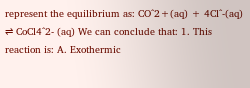represent the equilibrium as: CO^2+(aq) + 4Cl^-(aq) ⇌ CoCl4^2- (aq) We can conclude that: 1. This reaction is: A. Exothermic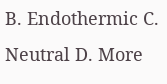B. Endothermic C. Neutral D. More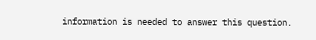information is needed to answer this question.